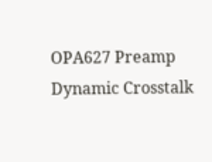OPA627 Preamp Dynamic Crosstalk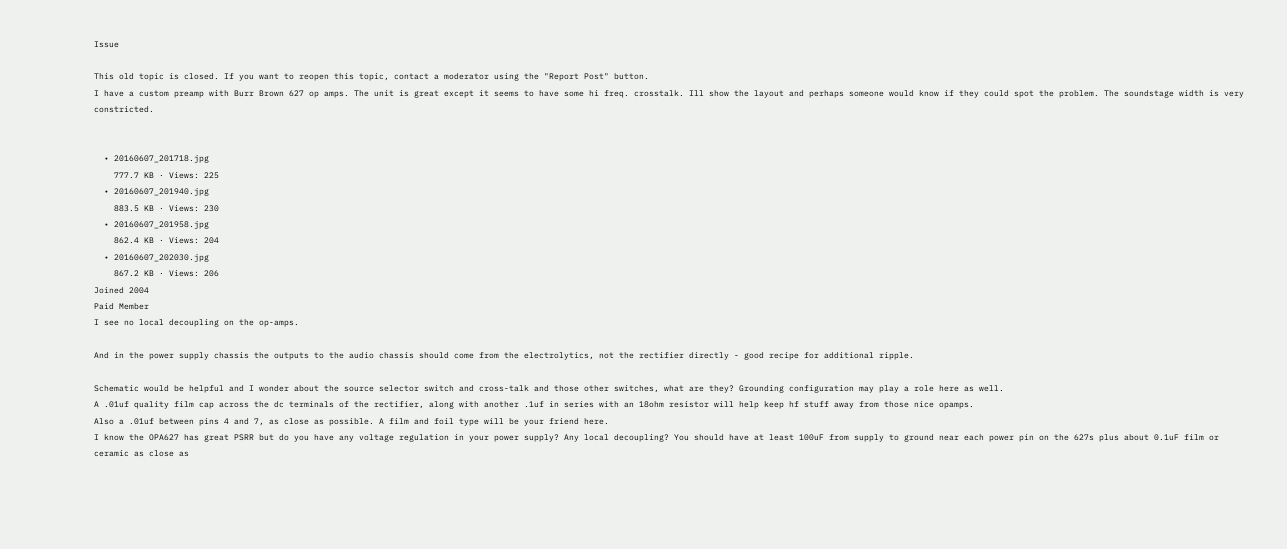Issue

This old topic is closed. If you want to reopen this topic, contact a moderator using the "Report Post" button.
I have a custom preamp with Burr Brown 627 op amps. The unit is great except it seems to have some hi freq. crosstalk. Ill show the layout and perhaps someone would know if they could spot the problem. The soundstage width is very constricted.


  • 20160607_201718.jpg
    777.7 KB · Views: 225
  • 20160607_201940.jpg
    883.5 KB · Views: 230
  • 20160607_201958.jpg
    862.4 KB · Views: 204
  • 20160607_202030.jpg
    867.2 KB · Views: 206
Joined 2004
Paid Member
I see no local decoupling on the op-amps.

And in the power supply chassis the outputs to the audio chassis should come from the electrolytics, not the rectifier directly - good recipe for additional ripple.

Schematic would be helpful and I wonder about the source selector switch and cross-talk and those other switches, what are they? Grounding configuration may play a role here as well.
A .01uf quality film cap across the dc terminals of the rectifier, along with another .1uf in series with an 18ohm resistor will help keep hf stuff away from those nice opamps.
Also a .01uf between pins 4 and 7, as close as possible. A film and foil type will be your friend here.
I know the OPA627 has great PSRR but do you have any voltage regulation in your power supply? Any local decoupling? You should have at least 100uF from supply to ground near each power pin on the 627s plus about 0.1uF film or ceramic as close as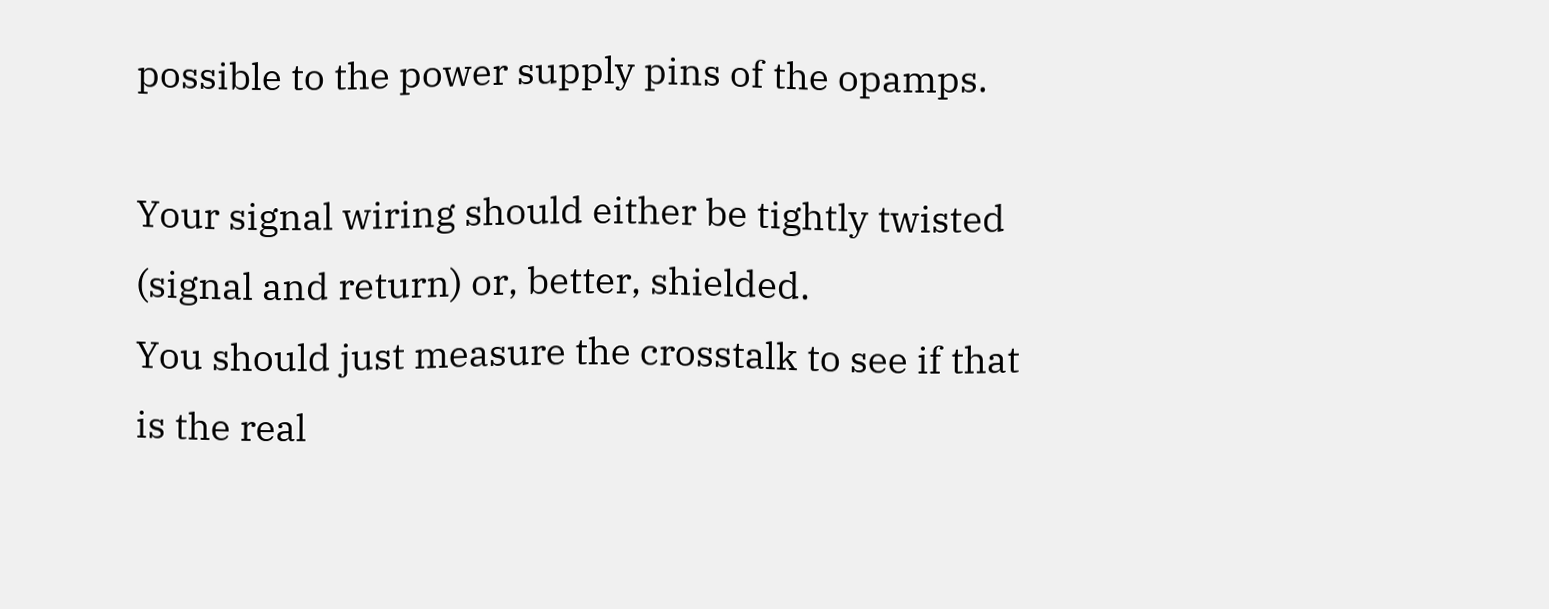possible to the power supply pins of the opamps.

Your signal wiring should either be tightly twisted (signal and return) or, better, shielded.
You should just measure the crosstalk to see if that is the real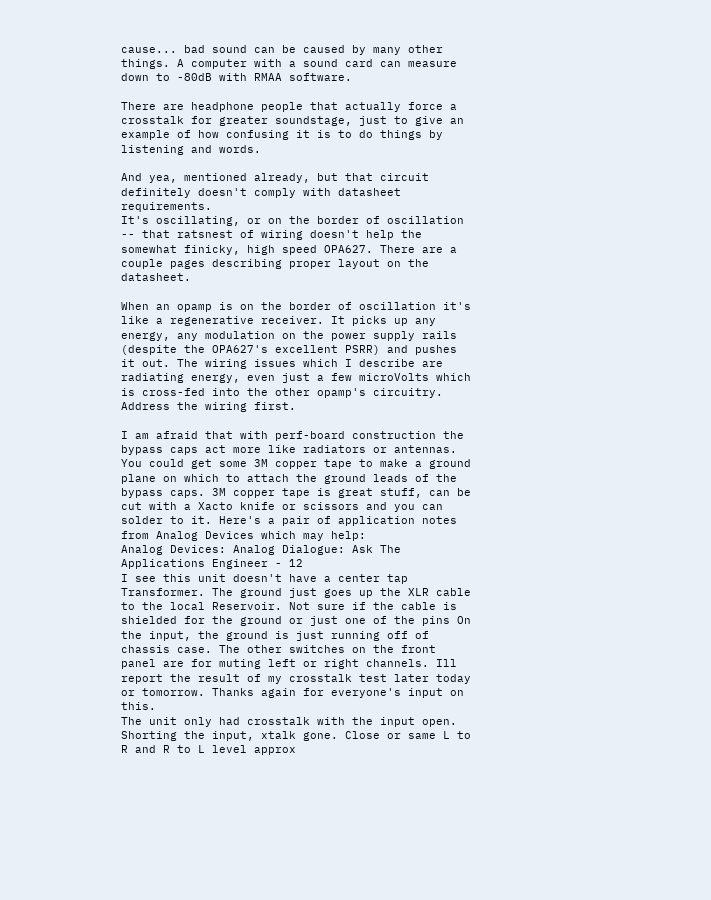cause... bad sound can be caused by many other things. A computer with a sound card can measure down to -80dB with RMAA software.

There are headphone people that actually force a crosstalk for greater soundstage, just to give an example of how confusing it is to do things by listening and words.

And yea, mentioned already, but that circuit definitely doesn't comply with datasheet requirements.
It's oscillating, or on the border of oscillation -- that ratsnest of wiring doesn't help the somewhat finicky, high speed OPA627. There are a couple pages describing proper layout on the datasheet.

When an opamp is on the border of oscillation it's like a regenerative receiver. It picks up any energy, any modulation on the power supply rails (despite the OPA627's excellent PSRR) and pushes it out. The wiring issues which I describe are radiating energy, even just a few microVolts which is cross-fed into the other opamp's circuitry. Address the wiring first.

I am afraid that with perf-board construction the bypass caps act more like radiators or antennas. You could get some 3M copper tape to make a ground plane on which to attach the ground leads of the bypass caps. 3M copper tape is great stuff, can be cut with a Xacto knife or scissors and you can solder to it. Here's a pair of application notes from Analog Devices which may help:
Analog Devices: Analog Dialogue: Ask The Applications Engineer - 12
I see this unit doesn't have a center tap Transformer. The ground just goes up the XLR cable to the local Reservoir. Not sure if the cable is shielded for the ground or just one of the pins On the input, the ground is just running off of chassis case. The other switches on the front panel are for muting left or right channels. Ill report the result of my crosstalk test later today or tomorrow. Thanks again for everyone's input on this.
The unit only had crosstalk with the input open. Shorting the input, xtalk gone. Close or same L to R and R to L level approx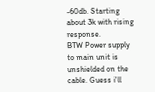-60db. Starting about 3k with rising response.
BTW Power supply to main unit is unshielded on the cable. Guess i'll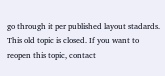go through it per published layout stadards.
This old topic is closed. If you want to reopen this topic, contact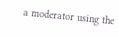a moderator using the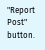"Report Post" button.